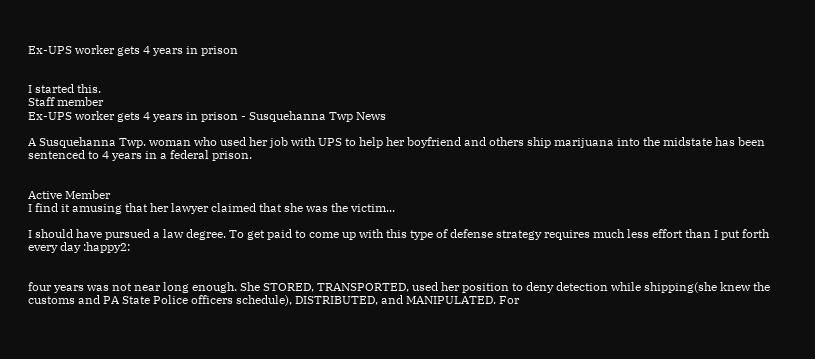Ex-UPS worker gets 4 years in prison


I started this.
Staff member
Ex-UPS worker gets 4 years in prison - Susquehanna Twp News

A Susquehanna Twp. woman who used her job with UPS to help her boyfriend and others ship marijuana into the midstate has been sentenced to 4 years in a federal prison.


Active Member
I find it amusing that her lawyer claimed that she was the victim...

I should have pursued a law degree. To get paid to come up with this type of defense strategy requires much less effort than I put forth every day :happy2:


four years was not near long enough. She STORED, TRANSPORTED, used her position to deny detection while shipping(she knew the customs and PA State Police officers schedule), DISTRIBUTED, and MANIPULATED. For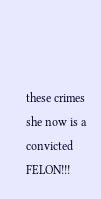these crimes she now is a convicted FELON!!!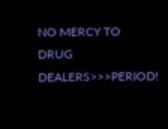NO MERCY TO DRUG DEALERS>>>PERIOD!